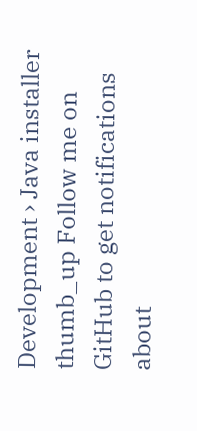Development › Java installer
thumb_up Follow me on GitHub to get notifications about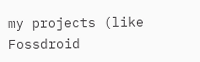my projects (like Fossdroid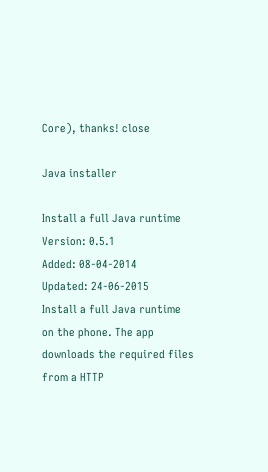Core), thanks! close

Java installer

Install a full Java runtime
Version: 0.5.1
Added: 08-04-2014
Updated: 24-06-2015
Install a full Java runtime on the phone. The app downloads the required files
from a HTTP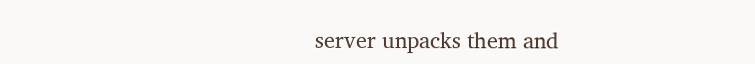server unpacks them and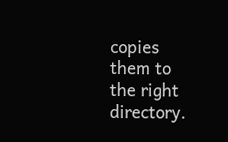copies them to the right directory.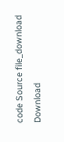code Source file_download Download